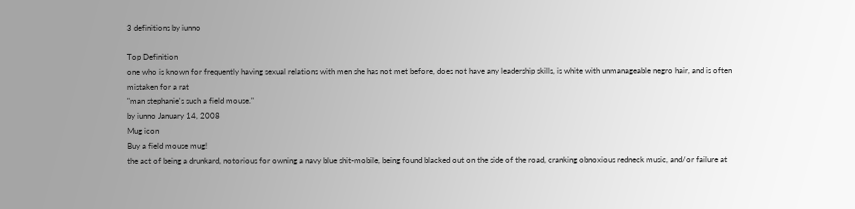3 definitions by iunno

Top Definition
one who is known for frequently having sexual relations with men she has not met before, does not have any leadership skills, is white with unmanageable negro hair, and is often mistaken for a rat
"man stephanie's such a field mouse."
by iunno January 14, 2008
Mug icon
Buy a field mouse mug!
the act of being a drunkard, notorious for owning a navy blue shit-mobile, being found blacked out on the side of the road, cranking obnoxious redneck music, and/or failure at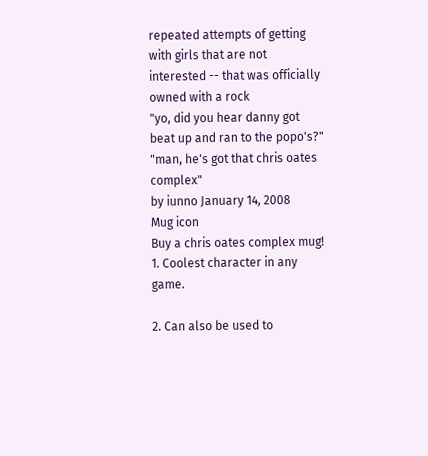repeated attempts of getting with girls that are not interested -- that was officially owned with a rock
"yo, did you hear danny got beat up and ran to the popo's?"
"man, he's got that chris oates complex"
by iunno January 14, 2008
Mug icon
Buy a chris oates complex mug!
1. Coolest character in any game.

2. Can also be used to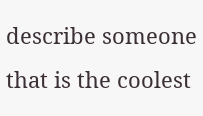describe someone that is the coolest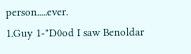person.....ever.
1.Guy 1-"D0od I saw Benoldar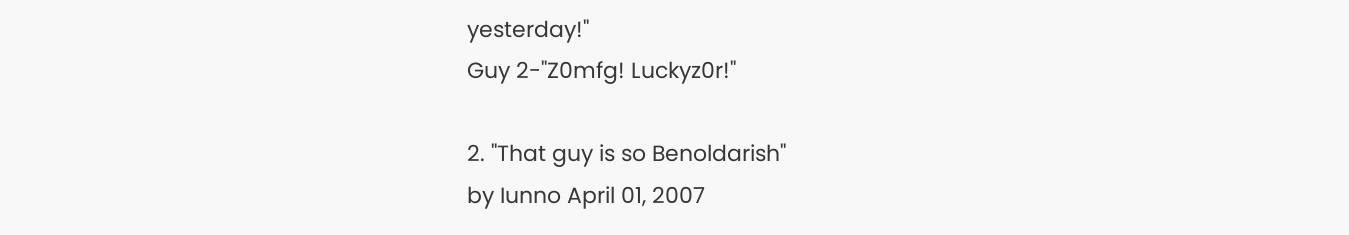yesterday!"
Guy 2-"Z0mfg! Luckyz0r!"

2. "That guy is so Benoldarish"
by Iunno April 01, 2007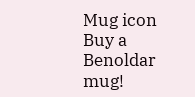Mug icon
Buy a Benoldar mug!